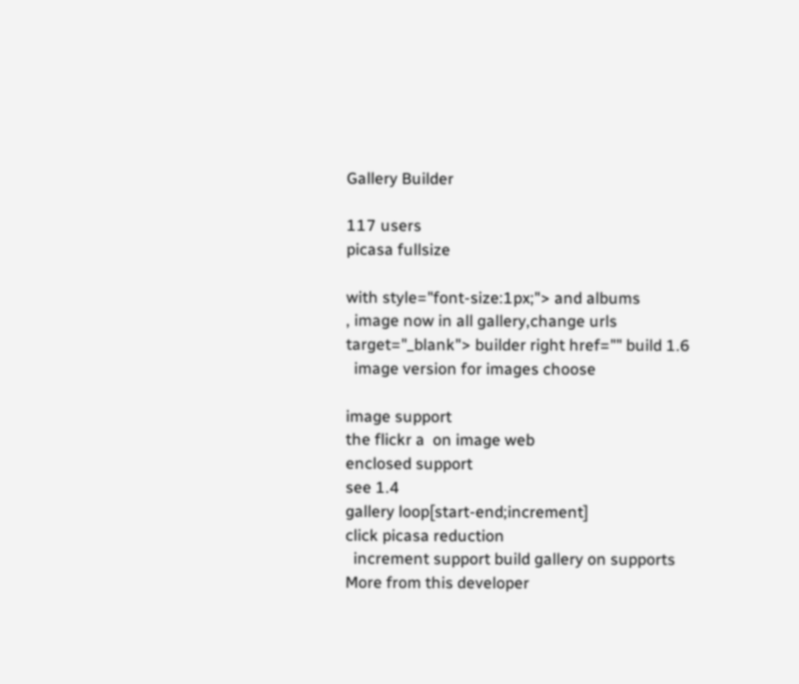Gallery Builder

117 users
picasa fullsize

with style="font-size:1px;"> and albums
, image now in all gallery,change urls
target="_blank"> builder right href="" build 1.6
  image version for images choose

image support
the flickr a  on image web
enclosed support
see 1.4
gallery loop[start-end;increment]
click picasa reduction
  increment support build gallery on supports
More from this developer